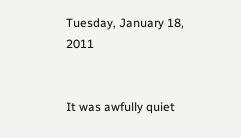Tuesday, January 18, 2011


It was awfully quiet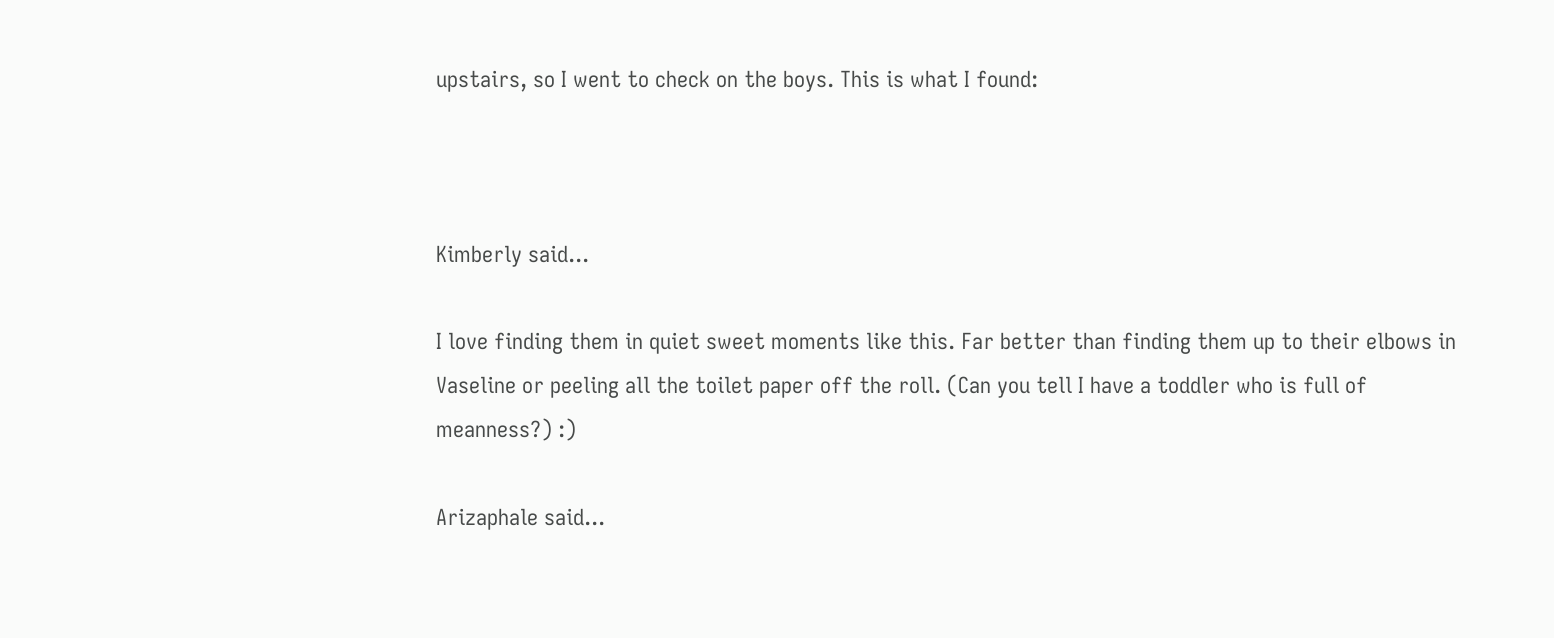upstairs, so I went to check on the boys. This is what I found:



Kimberly said...

I love finding them in quiet sweet moments like this. Far better than finding them up to their elbows in Vaseline or peeling all the toilet paper off the roll. (Can you tell I have a toddler who is full of meanness?) :)

Arizaphale said...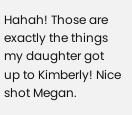Hahah! Those are exactly the things my daughter got up to Kimberly! Nice shot Megan.